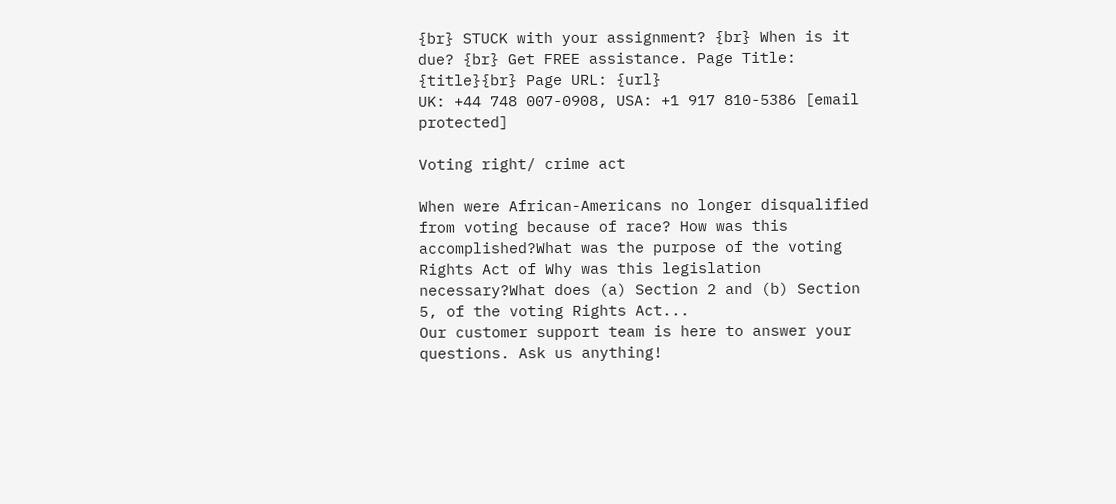{br} STUCK with your assignment? {br} When is it due? {br} Get FREE assistance. Page Title: {title}{br} Page URL: {url}
UK: +44 748 007-0908, USA: +1 917 810-5386 [email protected]

Voting right/ crime act

When were African-Americans no longer disqualified from voting because of race? How was this accomplished?What was the purpose of the voting Rights Act of Why was this legislation necessary?What does (a) Section 2 and (b) Section 5, of the voting Rights Act...
Our customer support team is here to answer your questions. Ask us anything!